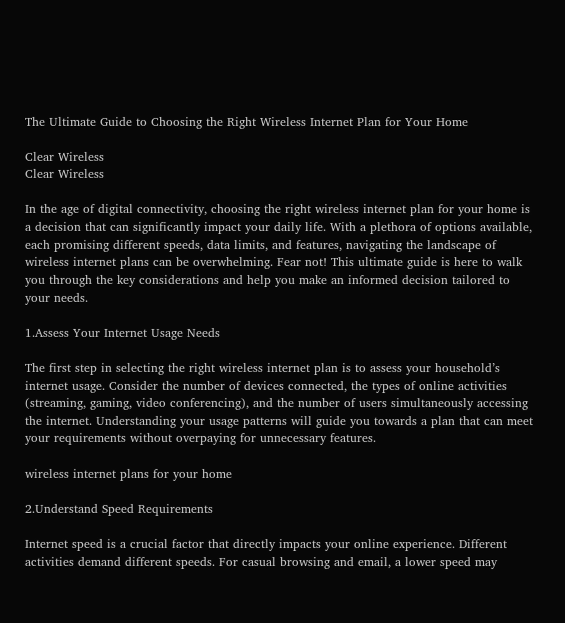The Ultimate Guide to Choosing the Right Wireless Internet Plan for Your Home

Clear Wireless
Clear Wireless

In the age of digital connectivity, choosing the right wireless internet plan for your home is a decision that can significantly impact your daily life. With a plethora of options available, each promising different speeds, data limits, and features, navigating the landscape of wireless internet plans can be overwhelming. Fear not! This ultimate guide is here to walk you through the key considerations and help you make an informed decision tailored to your needs.

1.Assess Your Internet Usage Needs

The first step in selecting the right wireless internet plan is to assess your household’s internet usage. Consider the number of devices connected, the types of online activities (streaming, gaming, video conferencing), and the number of users simultaneously accessing the internet. Understanding your usage patterns will guide you towards a plan that can meet your requirements without overpaying for unnecessary features.

wireless internet plans for your home

2.Understand Speed Requirements

Internet speed is a crucial factor that directly impacts your online experience. Different activities demand different speeds. For casual browsing and email, a lower speed may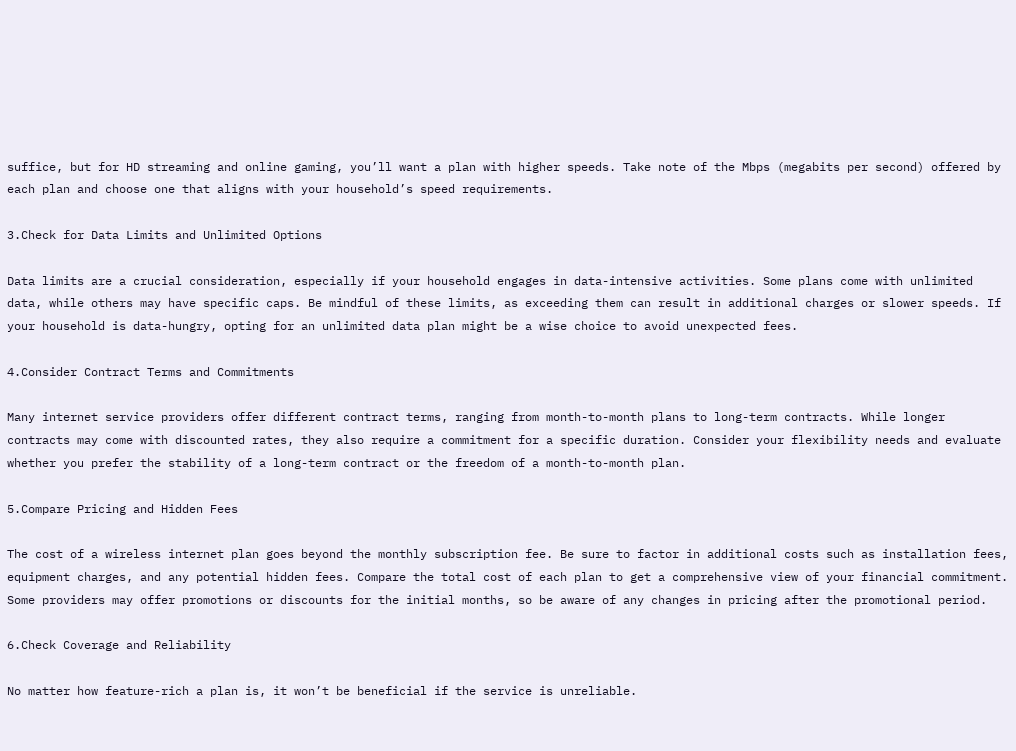suffice, but for HD streaming and online gaming, you’ll want a plan with higher speeds. Take note of the Mbps (megabits per second) offered by each plan and choose one that aligns with your household’s speed requirements.

3.Check for Data Limits and Unlimited Options

Data limits are a crucial consideration, especially if your household engages in data-intensive activities. Some plans come with unlimited data, while others may have specific caps. Be mindful of these limits, as exceeding them can result in additional charges or slower speeds. If your household is data-hungry, opting for an unlimited data plan might be a wise choice to avoid unexpected fees.

4.Consider Contract Terms and Commitments

Many internet service providers offer different contract terms, ranging from month-to-month plans to long-term contracts. While longer contracts may come with discounted rates, they also require a commitment for a specific duration. Consider your flexibility needs and evaluate whether you prefer the stability of a long-term contract or the freedom of a month-to-month plan.

5.Compare Pricing and Hidden Fees

The cost of a wireless internet plan goes beyond the monthly subscription fee. Be sure to factor in additional costs such as installation fees, equipment charges, and any potential hidden fees. Compare the total cost of each plan to get a comprehensive view of your financial commitment. Some providers may offer promotions or discounts for the initial months, so be aware of any changes in pricing after the promotional period.

6.Check Coverage and Reliability

No matter how feature-rich a plan is, it won’t be beneficial if the service is unreliable.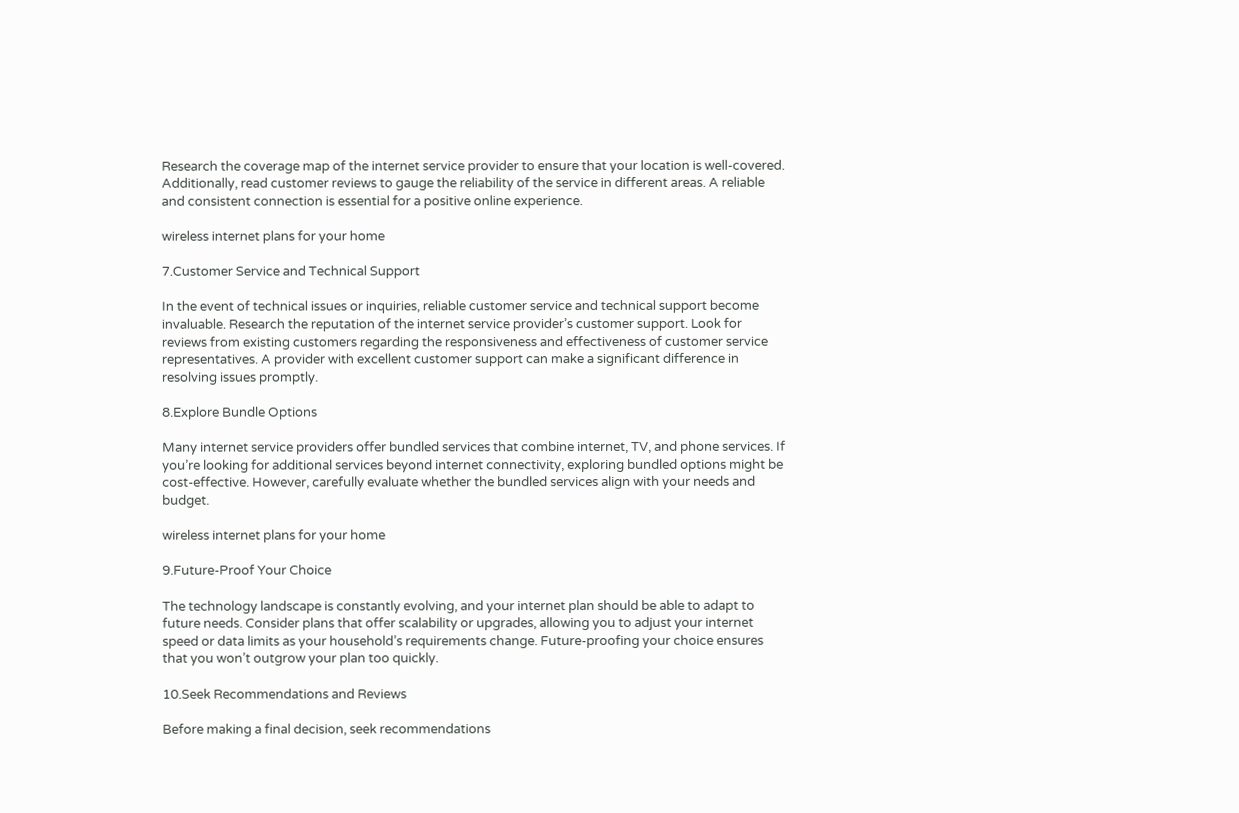Research the coverage map of the internet service provider to ensure that your location is well-covered. Additionally, read customer reviews to gauge the reliability of the service in different areas. A reliable and consistent connection is essential for a positive online experience.

wireless internet plans for your home

7.Customer Service and Technical Support

In the event of technical issues or inquiries, reliable customer service and technical support become invaluable. Research the reputation of the internet service provider’s customer support. Look for reviews from existing customers regarding the responsiveness and effectiveness of customer service representatives. A provider with excellent customer support can make a significant difference in resolving issues promptly.

8.Explore Bundle Options

Many internet service providers offer bundled services that combine internet, TV, and phone services. If you’re looking for additional services beyond internet connectivity, exploring bundled options might be cost-effective. However, carefully evaluate whether the bundled services align with your needs and budget.

wireless internet plans for your home

9.Future-Proof Your Choice

The technology landscape is constantly evolving, and your internet plan should be able to adapt to future needs. Consider plans that offer scalability or upgrades, allowing you to adjust your internet speed or data limits as your household’s requirements change. Future-proofing your choice ensures that you won’t outgrow your plan too quickly.

10.Seek Recommendations and Reviews

Before making a final decision, seek recommendations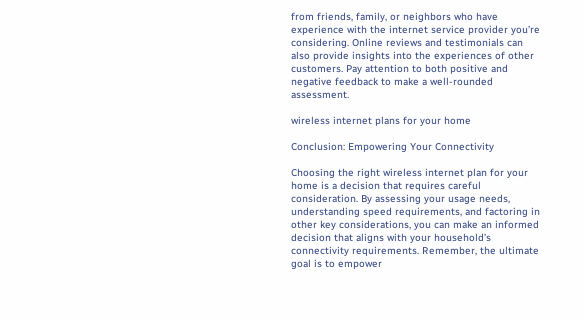from friends, family, or neighbors who have experience with the internet service provider you’re considering. Online reviews and testimonials can also provide insights into the experiences of other customers. Pay attention to both positive and negative feedback to make a well-rounded assessment.

wireless internet plans for your home

Conclusion: Empowering Your Connectivity

Choosing the right wireless internet plan for your home is a decision that requires careful consideration. By assessing your usage needs, understanding speed requirements, and factoring in other key considerations, you can make an informed decision that aligns with your household’s connectivity requirements. Remember, the ultimate goal is to empower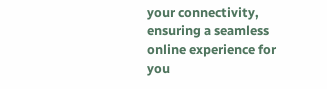your connectivity, ensuring a seamless online experience for you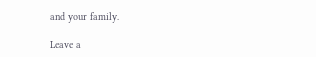and your family.

Leave a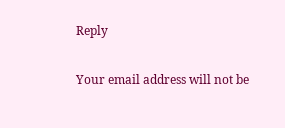Reply

Your email address will not be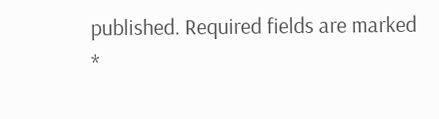published. Required fields are marked *